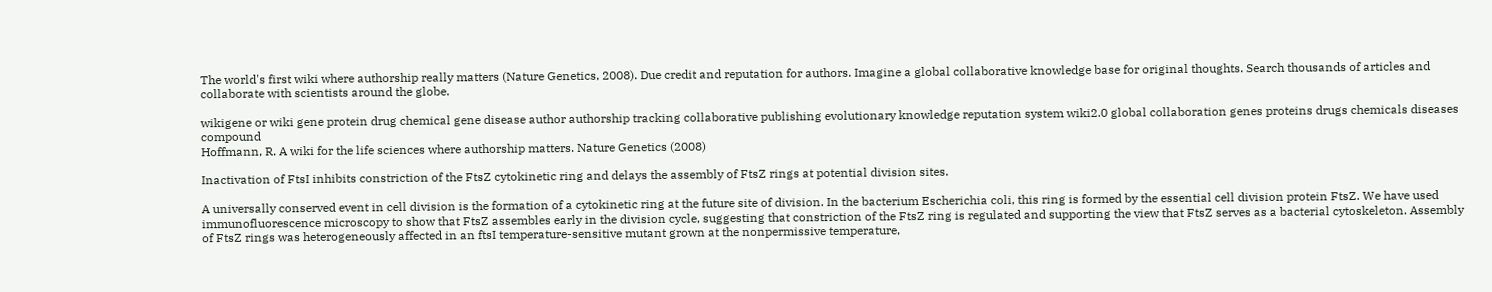The world's first wiki where authorship really matters (Nature Genetics, 2008). Due credit and reputation for authors. Imagine a global collaborative knowledge base for original thoughts. Search thousands of articles and collaborate with scientists around the globe.

wikigene or wiki gene protein drug chemical gene disease author authorship tracking collaborative publishing evolutionary knowledge reputation system wiki2.0 global collaboration genes proteins drugs chemicals diseases compound
Hoffmann, R. A wiki for the life sciences where authorship matters. Nature Genetics (2008)

Inactivation of FtsI inhibits constriction of the FtsZ cytokinetic ring and delays the assembly of FtsZ rings at potential division sites.

A universally conserved event in cell division is the formation of a cytokinetic ring at the future site of division. In the bacterium Escherichia coli, this ring is formed by the essential cell division protein FtsZ. We have used immunofluorescence microscopy to show that FtsZ assembles early in the division cycle, suggesting that constriction of the FtsZ ring is regulated and supporting the view that FtsZ serves as a bacterial cytoskeleton. Assembly of FtsZ rings was heterogeneously affected in an ftsI temperature-sensitive mutant grown at the nonpermissive temperature,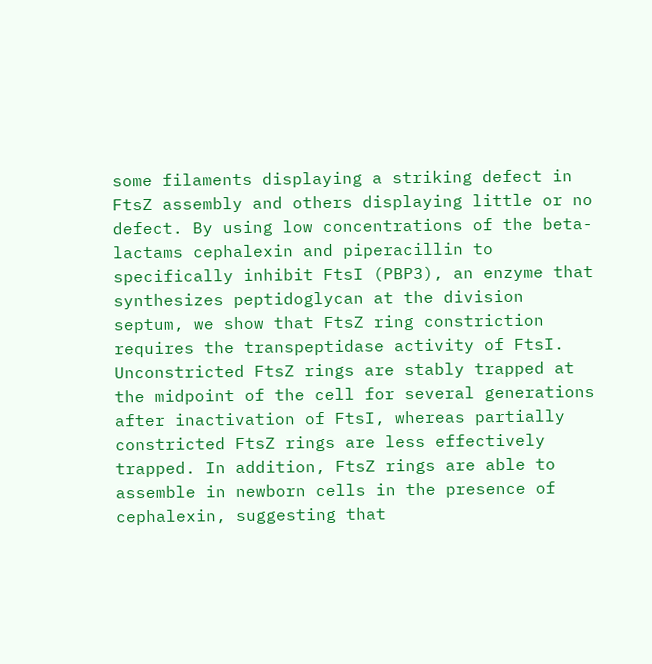some filaments displaying a striking defect in FtsZ assembly and others displaying little or no defect. By using low concentrations of the beta-lactams cephalexin and piperacillin to specifically inhibit FtsI (PBP3), an enzyme that synthesizes peptidoglycan at the division septum, we show that FtsZ ring constriction requires the transpeptidase activity of FtsI. Unconstricted FtsZ rings are stably trapped at the midpoint of the cell for several generations after inactivation of FtsI, whereas partially constricted FtsZ rings are less effectively trapped. In addition, FtsZ rings are able to assemble in newborn cells in the presence of cephalexin, suggesting that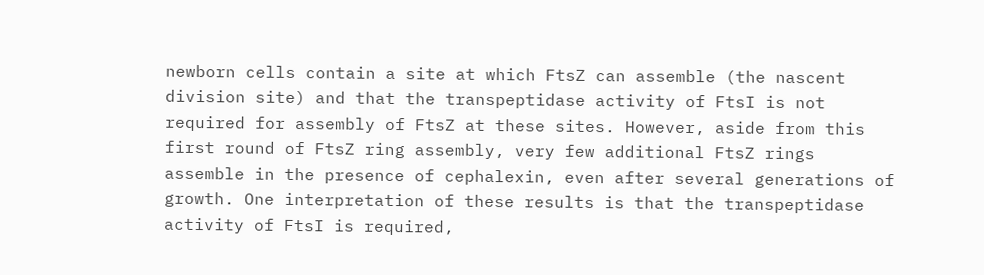newborn cells contain a site at which FtsZ can assemble (the nascent division site) and that the transpeptidase activity of FtsI is not required for assembly of FtsZ at these sites. However, aside from this first round of FtsZ ring assembly, very few additional FtsZ rings assemble in the presence of cephalexin, even after several generations of growth. One interpretation of these results is that the transpeptidase activity of FtsI is required,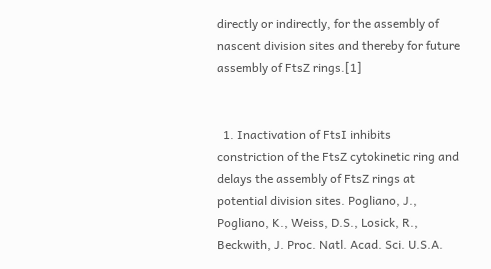directly or indirectly, for the assembly of nascent division sites and thereby for future assembly of FtsZ rings.[1]


  1. Inactivation of FtsI inhibits constriction of the FtsZ cytokinetic ring and delays the assembly of FtsZ rings at potential division sites. Pogliano, J., Pogliano, K., Weiss, D.S., Losick, R., Beckwith, J. Proc. Natl. Acad. Sci. U.S.A.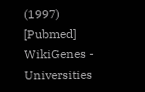(1997) [Pubmed]
WikiGenes - Universities